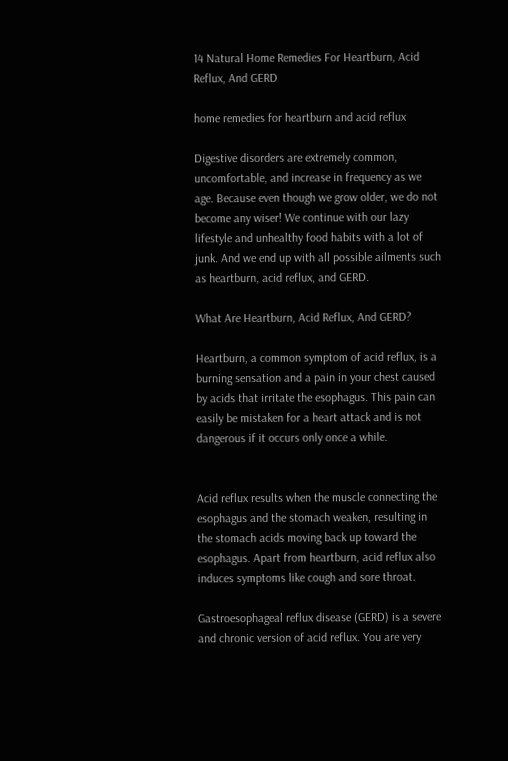14 Natural Home Remedies For Heartburn, Acid Reflux, And GERD

home remedies for heartburn and acid reflux

Digestive disorders are extremely common, uncomfortable, and increase in frequency as we age. Because even though we grow older, we do not become any wiser! We continue with our lazy lifestyle and unhealthy food habits with a lot of junk. And we end up with all possible ailments such as heartburn, acid reflux, and GERD.

What Are Heartburn, Acid Reflux, And GERD?

Heartburn, a common symptom of acid reflux, is a burning sensation and a pain in your chest caused by acids that irritate the esophagus. This pain can easily be mistaken for a heart attack and is not dangerous if it occurs only once a while.


Acid reflux results when the muscle connecting the esophagus and the stomach weaken, resulting in the stomach acids moving back up toward the esophagus. Apart from heartburn, acid reflux also induces symptoms like cough and sore throat.

Gastroesophageal reflux disease (GERD) is a severe and chronic version of acid reflux. You are very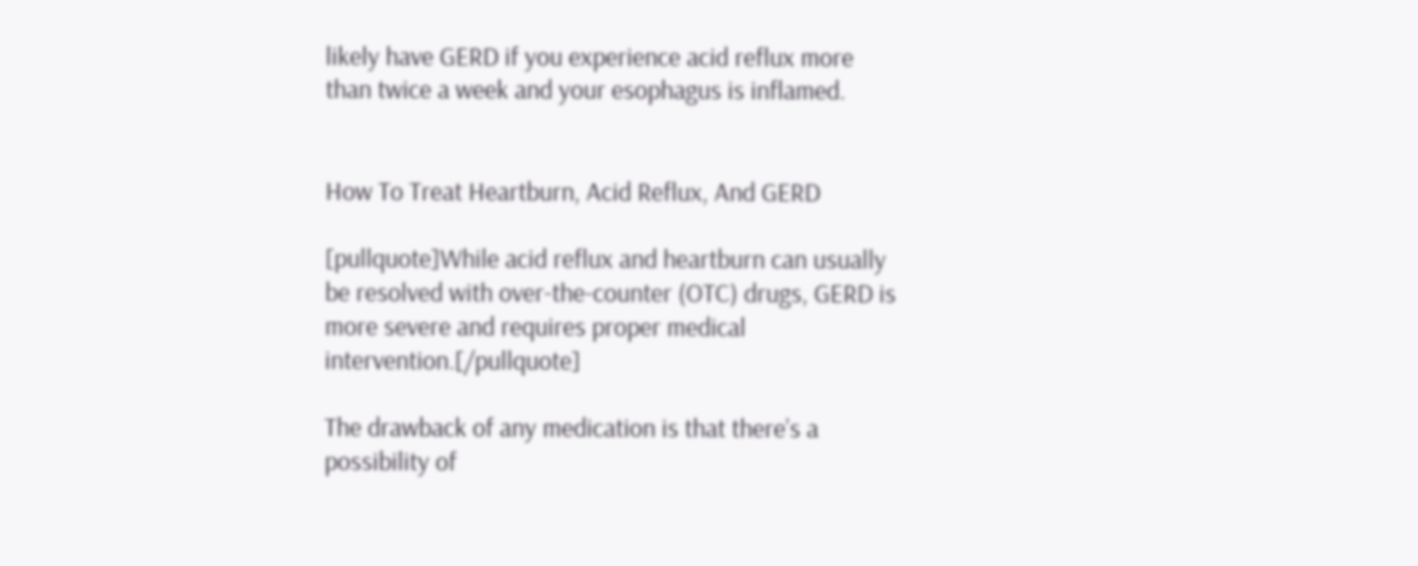likely have GERD if you experience acid reflux more than twice a week and your esophagus is inflamed.


How To Treat Heartburn, Acid Reflux, And GERD

[pullquote]While acid reflux and heartburn can usually be resolved with over-the-counter (OTC) drugs, GERD is more severe and requires proper medical intervention.[/pullquote]

The drawback of any medication is that there’s a possibility of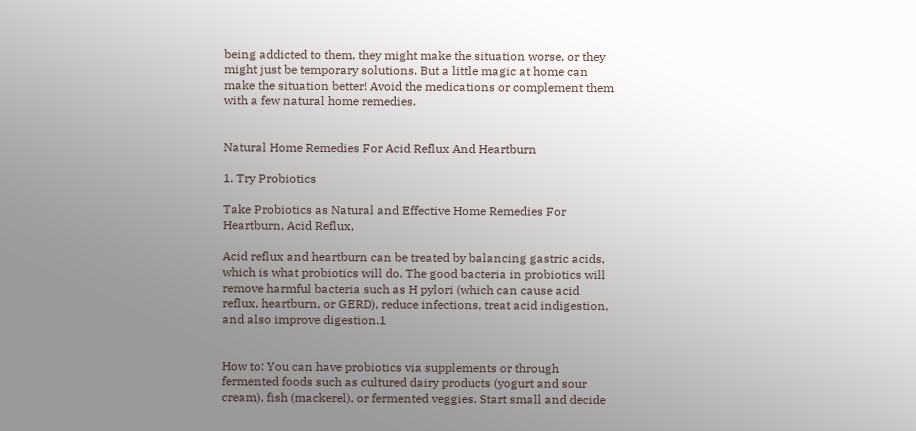being addicted to them, they might make the situation worse, or they might just be temporary solutions. But a little magic at home can make the situation better! Avoid the medications or complement them with a few natural home remedies.


Natural Home Remedies For Acid Reflux And Heartburn

1. Try Probiotics

Take Probiotics as Natural and Effective Home Remedies For Heartburn, Acid Reflux,

Acid reflux and heartburn can be treated by balancing gastric acids, which is what probiotics will do. The good bacteria in probiotics will remove harmful bacteria such as H pylori (which can cause acid reflux, heartburn, or GERD), reduce infections, treat acid indigestion, and also improve digestion.1


How to: You can have probiotics via supplements or through fermented foods such as cultured dairy products (yogurt and sour cream), fish (mackerel), or fermented veggies. Start small and decide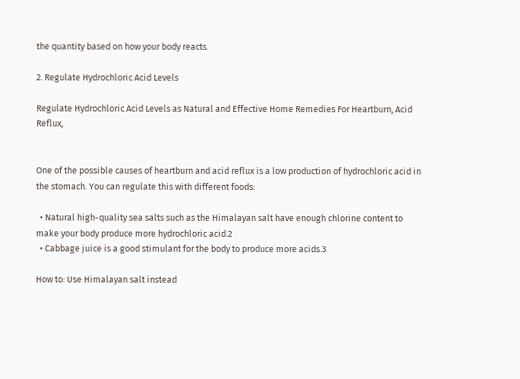the quantity based on how your body reacts.

2. Regulate Hydrochloric Acid Levels

Regulate Hydrochloric Acid Levels as Natural and Effective Home Remedies For Heartburn, Acid Reflux,


One of the possible causes of heartburn and acid reflux is a low production of hydrochloric acid in the stomach. You can regulate this with different foods:

  • Natural high-quality sea salts such as the Himalayan salt have enough chlorine content to make your body produce more hydrochloric acid.2
  • Cabbage juice is a good stimulant for the body to produce more acids.3

How to: Use Himalayan salt instead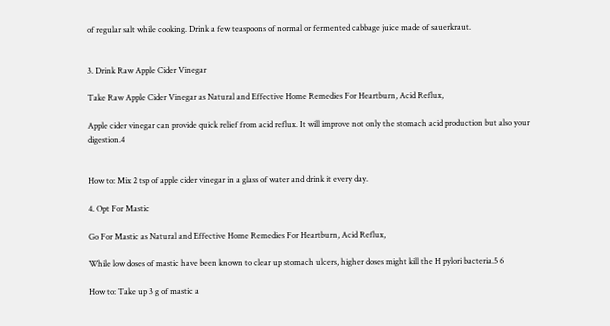of regular salt while cooking. Drink a few teaspoons of normal or fermented cabbage juice made of sauerkraut.


3. Drink Raw Apple Cider Vinegar

Take Raw Apple Cider Vinegar as Natural and Effective Home Remedies For Heartburn, Acid Reflux,

Apple cider vinegar can provide quick relief from acid reflux. It will improve not only the stomach acid production but also your digestion.4


How to: Mix 2 tsp of apple cider vinegar in a glass of water and drink it every day.

4. Opt For Mastic

Go For Mastic as Natural and Effective Home Remedies For Heartburn, Acid Reflux,

While low doses of mastic have been known to clear up stomach ulcers, higher doses might kill the H pylori bacteria.5 6

How to: Take up 3 g of mastic a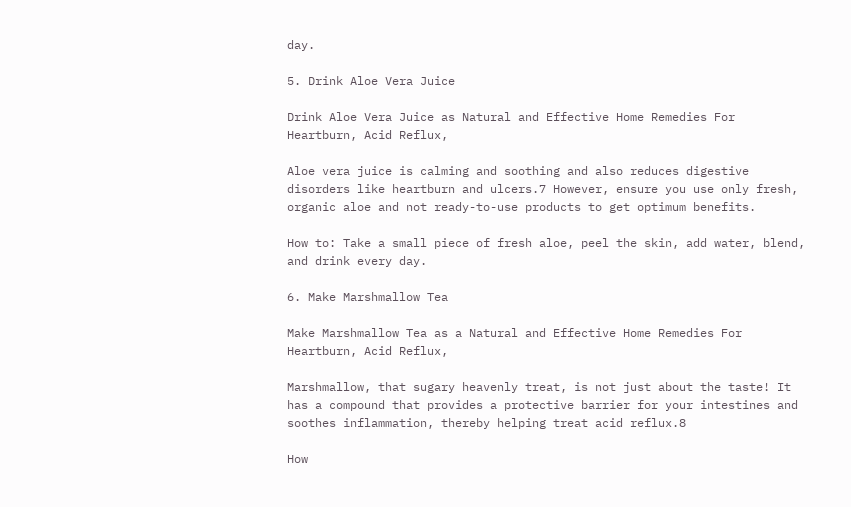day.

5. Drink Aloe Vera Juice

Drink Aloe Vera Juice as Natural and Effective Home Remedies For Heartburn, Acid Reflux,

Aloe vera juice is calming and soothing and also reduces digestive disorders like heartburn and ulcers.7 However, ensure you use only fresh, organic aloe and not ready-to-use products to get optimum benefits.

How to: Take a small piece of fresh aloe, peel the skin, add water, blend, and drink every day.

6. Make Marshmallow Tea

Make Marshmallow Tea as a Natural and Effective Home Remedies For Heartburn, Acid Reflux,

Marshmallow, that sugary heavenly treat, is not just about the taste! It has a compound that provides a protective barrier for your intestines and soothes inflammation, thereby helping treat acid reflux.8

How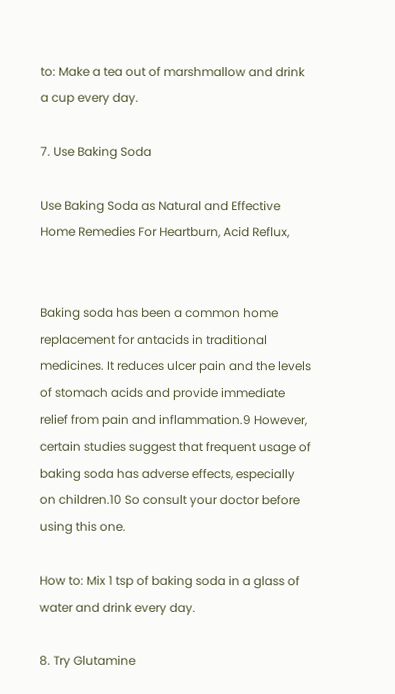to: Make a tea out of marshmallow and drink a cup every day.

7. Use Baking Soda

Use Baking Soda as Natural and Effective Home Remedies For Heartburn, Acid Reflux,


Baking soda has been a common home replacement for antacids in traditional medicines. It reduces ulcer pain and the levels of stomach acids and provide immediate relief from pain and inflammation.9 However, certain studies suggest that frequent usage of baking soda has adverse effects, especially on children.10 So consult your doctor before using this one.

How to: Mix 1 tsp of baking soda in a glass of water and drink every day.

8. Try Glutamine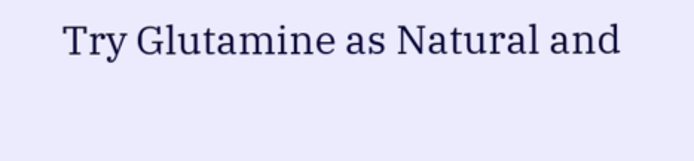Try Glutamine as Natural and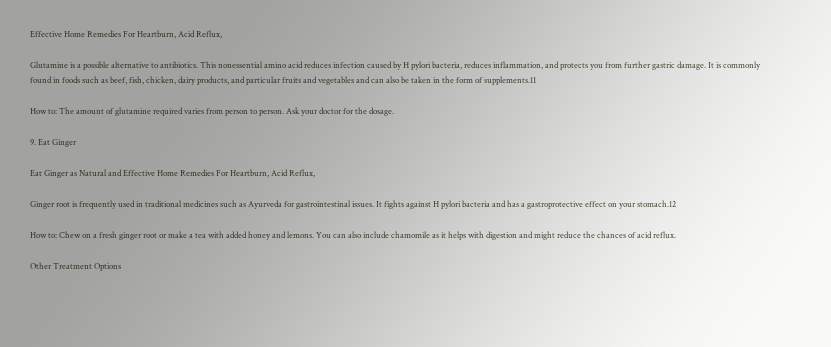Effective Home Remedies For Heartburn, Acid Reflux,

Glutamine is a possible alternative to antibiotics. This nonessential amino acid reduces infection caused by H pylori bacteria, reduces inflammation, and protects you from further gastric damage. It is commonly found in foods such as beef, fish, chicken, dairy products, and particular fruits and vegetables and can also be taken in the form of supplements.11

How to: The amount of glutamine required varies from person to person. Ask your doctor for the dosage.

9. Eat Ginger

Eat Ginger as Natural and Effective Home Remedies For Heartburn, Acid Reflux,

Ginger root is frequently used in traditional medicines such as Ayurveda for gastrointestinal issues. It fights against H pylori bacteria and has a gastroprotective effect on your stomach.12

How to: Chew on a fresh ginger root or make a tea with added honey and lemons. You can also include chamomile as it helps with digestion and might reduce the chances of acid reflux.

Other Treatment Options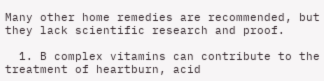Many other home remedies are recommended, but they lack scientific research and proof.

  1. B complex vitamins can contribute to the treatment of heartburn, acid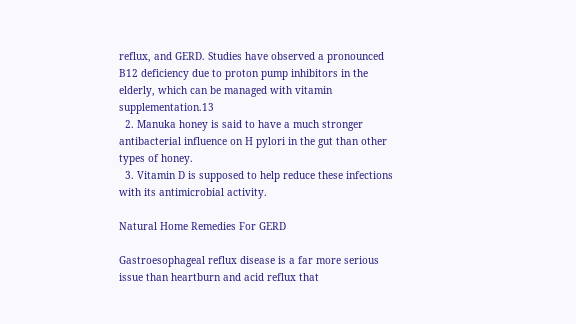reflux, and GERD. Studies have observed a pronounced B12 deficiency due to proton pump inhibitors in the elderly, which can be managed with vitamin supplementation.13
  2. Manuka honey is said to have a much stronger antibacterial influence on H pylori in the gut than other types of honey.
  3. Vitamin D is supposed to help reduce these infections with its antimicrobial activity.

Natural Home Remedies For GERD

Gastroesophageal reflux disease is a far more serious issue than heartburn and acid reflux that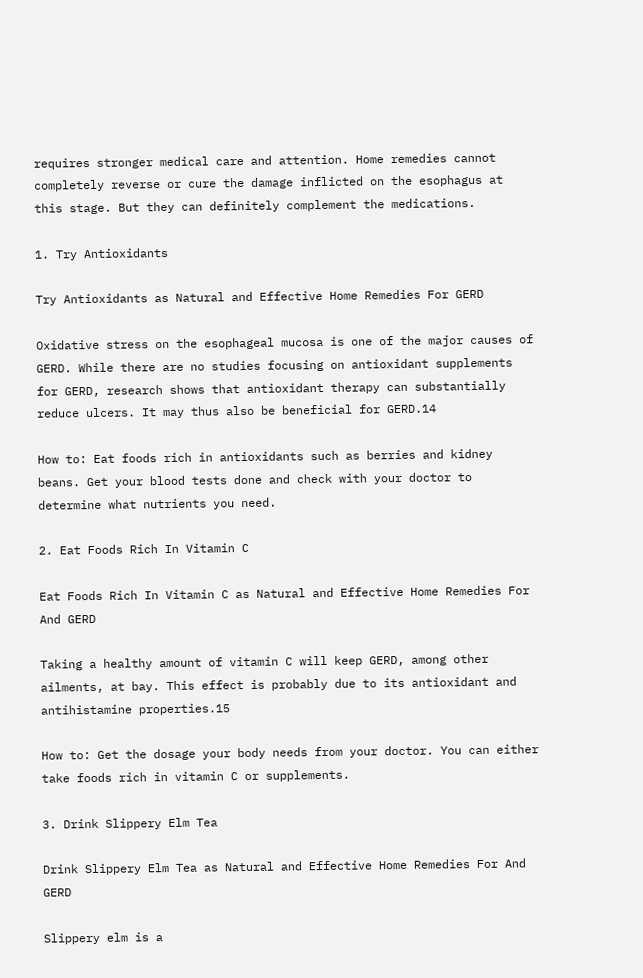requires stronger medical care and attention. Home remedies cannot completely reverse or cure the damage inflicted on the esophagus at this stage. But they can definitely complement the medications.

1. Try Antioxidants

Try Antioxidants as Natural and Effective Home Remedies For GERD

Oxidative stress on the esophageal mucosa is one of the major causes of GERD. While there are no studies focusing on antioxidant supplements for GERD, research shows that antioxidant therapy can substantially reduce ulcers. It may thus also be beneficial for GERD.14

How to: Eat foods rich in antioxidants such as berries and kidney beans. Get your blood tests done and check with your doctor to determine what nutrients you need.

2. Eat Foods Rich In Vitamin C

Eat Foods Rich In Vitamin C as Natural and Effective Home Remedies For And GERD

Taking a healthy amount of vitamin C will keep GERD, among other ailments, at bay. This effect is probably due to its antioxidant and antihistamine properties.15

How to: Get the dosage your body needs from your doctor. You can either take foods rich in vitamin C or supplements.

3. Drink Slippery Elm Tea

Drink Slippery Elm Tea as Natural and Effective Home Remedies For And GERD

Slippery elm is a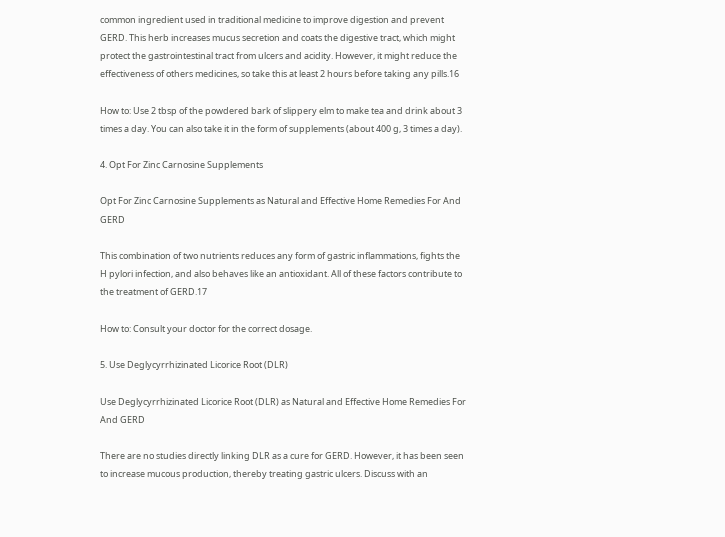common ingredient used in traditional medicine to improve digestion and prevent GERD. This herb increases mucus secretion and coats the digestive tract, which might protect the gastrointestinal tract from ulcers and acidity. However, it might reduce the effectiveness of others medicines, so take this at least 2 hours before taking any pills.16

How to: Use 2 tbsp of the powdered bark of slippery elm to make tea and drink about 3 times a day. You can also take it in the form of supplements (about 400 g, 3 times a day).

4. Opt For Zinc Carnosine Supplements

Opt For Zinc Carnosine Supplements as Natural and Effective Home Remedies For And GERD

This combination of two nutrients reduces any form of gastric inflammations, fights the H pylori infection, and also behaves like an antioxidant. All of these factors contribute to the treatment of GERD.17

How to: Consult your doctor for the correct dosage.

5. Use Deglycyrrhizinated Licorice Root (DLR)

Use Deglycyrrhizinated Licorice Root (DLR) as Natural and Effective Home Remedies For And GERD

There are no studies directly linking DLR as a cure for GERD. However, it has been seen to increase mucous production, thereby treating gastric ulcers. Discuss with an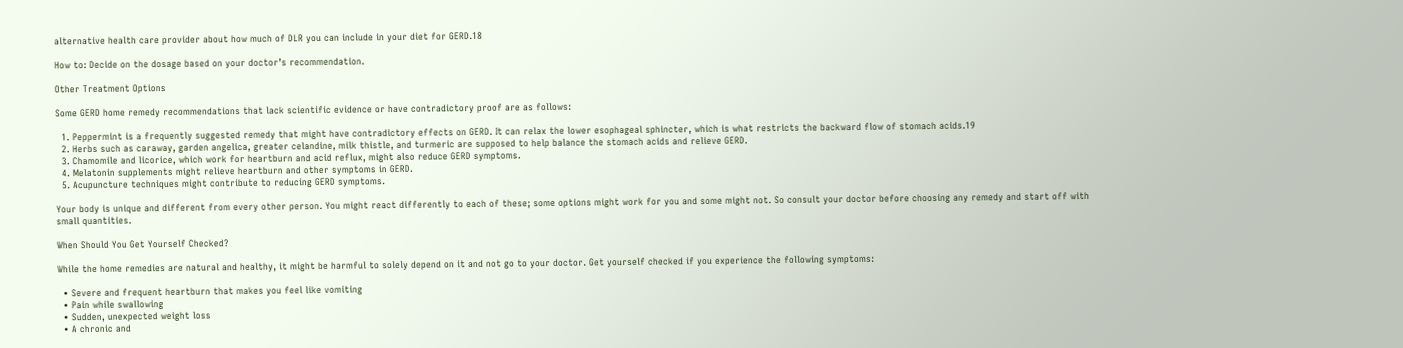alternative health care provider about how much of DLR you can include in your diet for GERD.18

How to: Decide on the dosage based on your doctor’s recommendation.

Other Treatment Options

Some GERD home remedy recommendations that lack scientific evidence or have contradictory proof are as follows:

  1. Peppermint is a frequently suggested remedy that might have contradictory effects on GERD. It can relax the lower esophageal sphincter, which is what restricts the backward flow of stomach acids.19
  2. Herbs such as caraway, garden angelica, greater celandine, milk thistle, and turmeric are supposed to help balance the stomach acids and relieve GERD.
  3. Chamomile and licorice, which work for heartburn and acid reflux, might also reduce GERD symptoms.
  4. Melatonin supplements might relieve heartburn and other symptoms in GERD.
  5. Acupuncture techniques might contribute to reducing GERD symptoms.

Your body is unique and different from every other person. You might react differently to each of these; some options might work for you and some might not. So consult your doctor before choosing any remedy and start off with small quantities.

When Should You Get Yourself Checked?

While the home remedies are natural and healthy, it might be harmful to solely depend on it and not go to your doctor. Get yourself checked if you experience the following symptoms:

  • Severe and frequent heartburn that makes you feel like vomiting
  • Pain while swallowing
  • Sudden, unexpected weight loss
  • A chronic and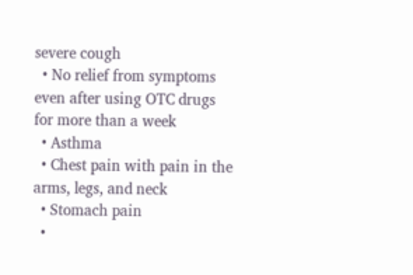severe cough
  • No relief from symptoms even after using OTC drugs for more than a week
  • Asthma
  • Chest pain with pain in the arms, legs, and neck
  • Stomach pain
  •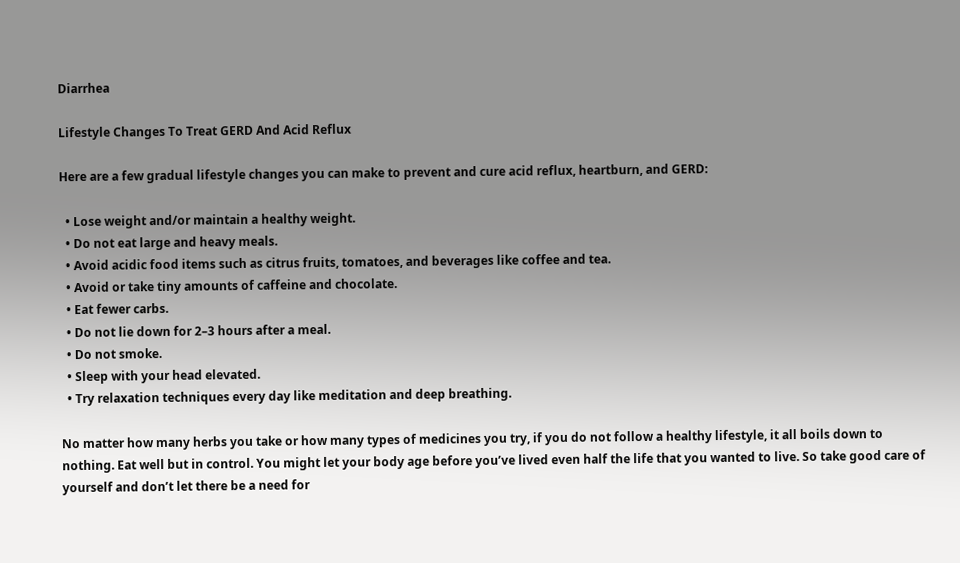Diarrhea

Lifestyle Changes To Treat GERD And Acid Reflux

Here are a few gradual lifestyle changes you can make to prevent and cure acid reflux, heartburn, and GERD:

  • Lose weight and/or maintain a healthy weight.
  • Do not eat large and heavy meals.
  • Avoid acidic food items such as citrus fruits, tomatoes, and beverages like coffee and tea.
  • Avoid or take tiny amounts of caffeine and chocolate.
  • Eat fewer carbs.
  • Do not lie down for 2–3 hours after a meal.
  • Do not smoke.
  • Sleep with your head elevated.
  • Try relaxation techniques every day like meditation and deep breathing.

No matter how many herbs you take or how many types of medicines you try, if you do not follow a healthy lifestyle, it all boils down to nothing. Eat well but in control. You might let your body age before you’ve lived even half the life that you wanted to live. So take good care of yourself and don’t let there be a need for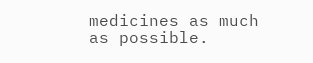medicines as much as possible.